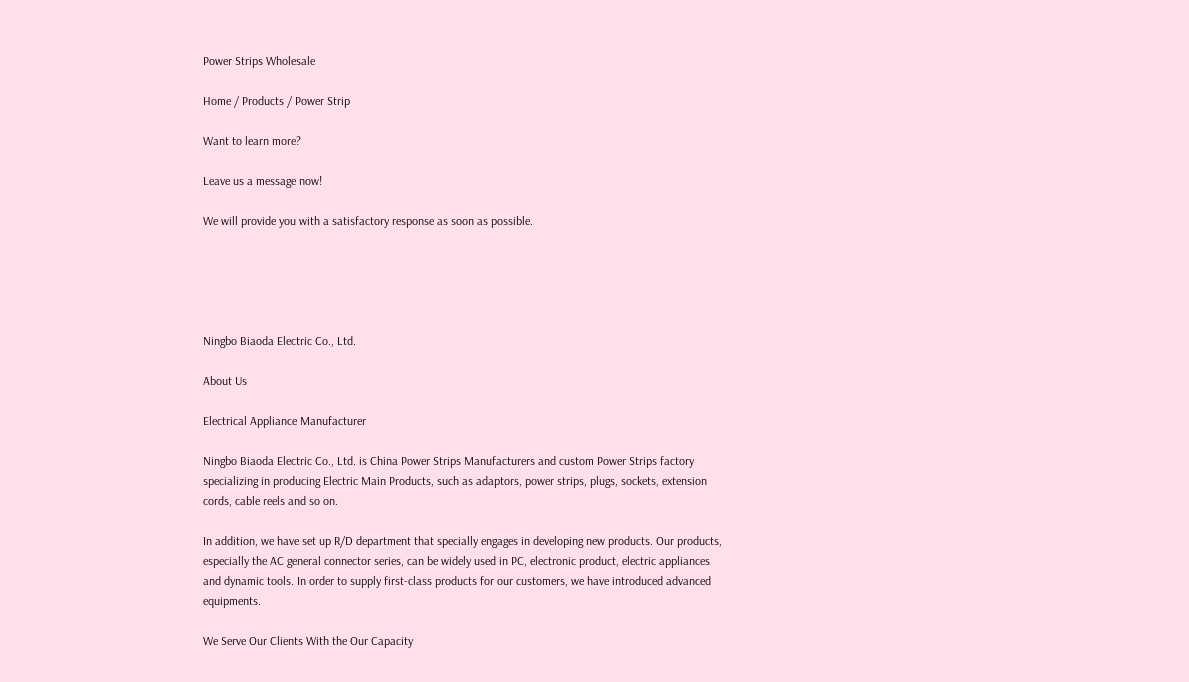Power Strips Wholesale

Home / Products / Power Strip

Want to learn more?

Leave us a message now!

We will provide you with a satisfactory response as soon as possible.





Ningbo Biaoda Electric Co., Ltd.

About Us

Electrical Appliance Manufacturer

Ningbo Biaoda Electric Co., Ltd. is China Power Strips Manufacturers and custom Power Strips factory specializing in producing Electric Main Products, such as adaptors, power strips, plugs, sockets, extension cords, cable reels and so on.

In addition, we have set up R/D department that specially engages in developing new products. Our products, especially the AC general connector series, can be widely used in PC, electronic product, electric appliances and dynamic tools. In order to supply first-class products for our customers, we have introduced advanced equipments.

We Serve Our Clients With the Our Capacity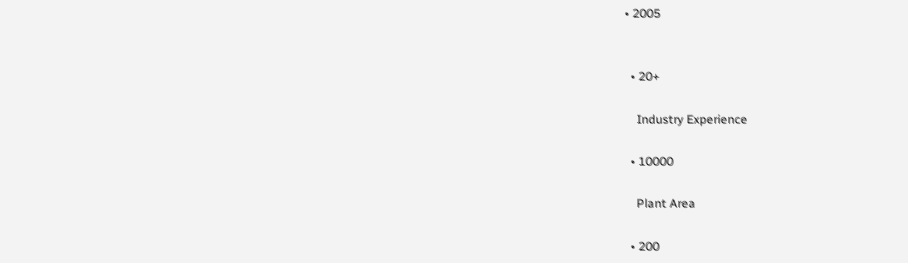• 2005


  • 20+

    Industry Experience

  • 10000

    Plant Area

  • 200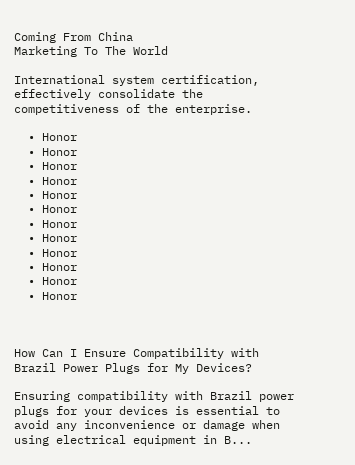Coming From China
Marketing To The World

International system certification, effectively consolidate the competitiveness of the enterprise.

  • Honor
  • Honor
  • Honor
  • Honor
  • Honor
  • Honor
  • Honor
  • Honor
  • Honor
  • Honor
  • Honor
  • Honor



How Can I Ensure Compatibility with Brazil Power Plugs for My Devices?

Ensuring compatibility with Brazil power plugs for your devices is essential to avoid any inconvenience or damage when using electrical equipment in B...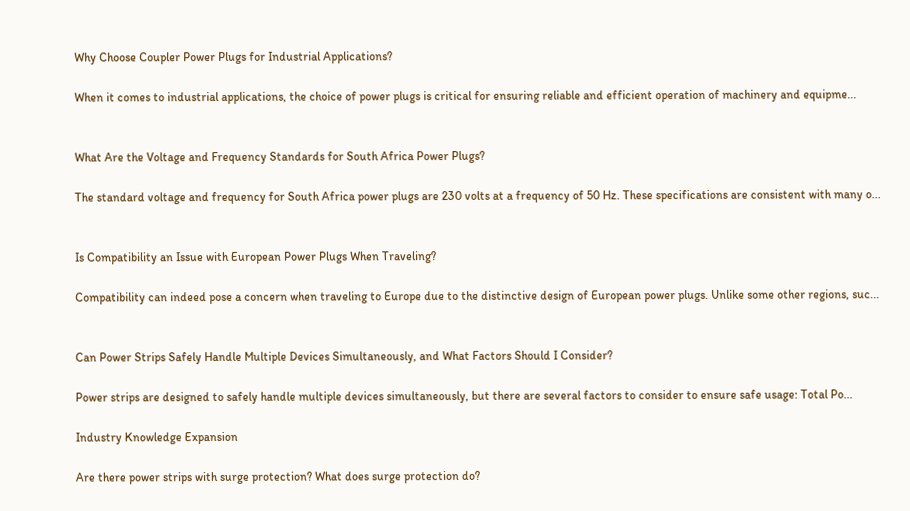Why Choose Coupler Power Plugs for Industrial Applications?

When it comes to industrial applications, the choice of power plugs is critical for ensuring reliable and efficient operation of machinery and equipme...


What Are the Voltage and Frequency Standards for South Africa Power Plugs?

The standard voltage and frequency for South Africa power plugs are 230 volts at a frequency of 50 Hz. These specifications are consistent with many o...


Is Compatibility an Issue with European Power Plugs When Traveling?

Compatibility can indeed pose a concern when traveling to Europe due to the distinctive design of European power plugs. Unlike some other regions, suc...


Can Power Strips Safely Handle Multiple Devices Simultaneously, and What Factors Should I Consider?

Power strips are designed to safely handle multiple devices simultaneously, but there are several factors to consider to ensure safe usage: Total Po...

Industry Knowledge Expansion

Are there power strips with surge protection? What does surge protection do?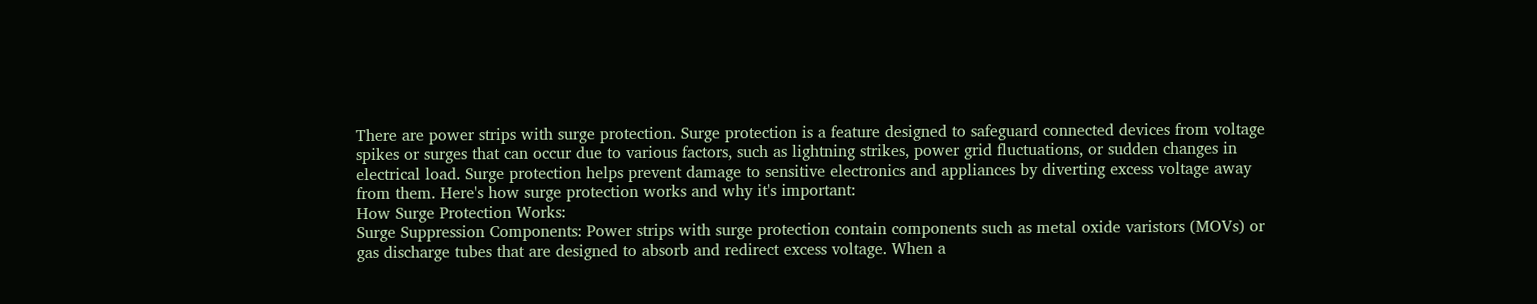There are power strips with surge protection. Surge protection is a feature designed to safeguard connected devices from voltage spikes or surges that can occur due to various factors, such as lightning strikes, power grid fluctuations, or sudden changes in electrical load. Surge protection helps prevent damage to sensitive electronics and appliances by diverting excess voltage away from them. Here's how surge protection works and why it's important:
How Surge Protection Works:
Surge Suppression Components: Power strips with surge protection contain components such as metal oxide varistors (MOVs) or gas discharge tubes that are designed to absorb and redirect excess voltage. When a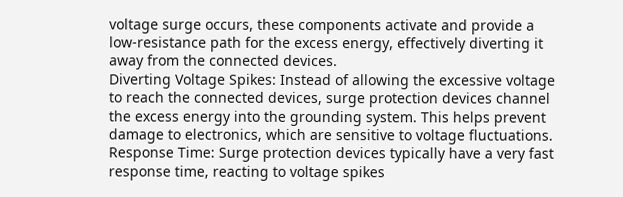voltage surge occurs, these components activate and provide a low-resistance path for the excess energy, effectively diverting it away from the connected devices.
Diverting Voltage Spikes: Instead of allowing the excessive voltage to reach the connected devices, surge protection devices channel the excess energy into the grounding system. This helps prevent damage to electronics, which are sensitive to voltage fluctuations.
Response Time: Surge protection devices typically have a very fast response time, reacting to voltage spikes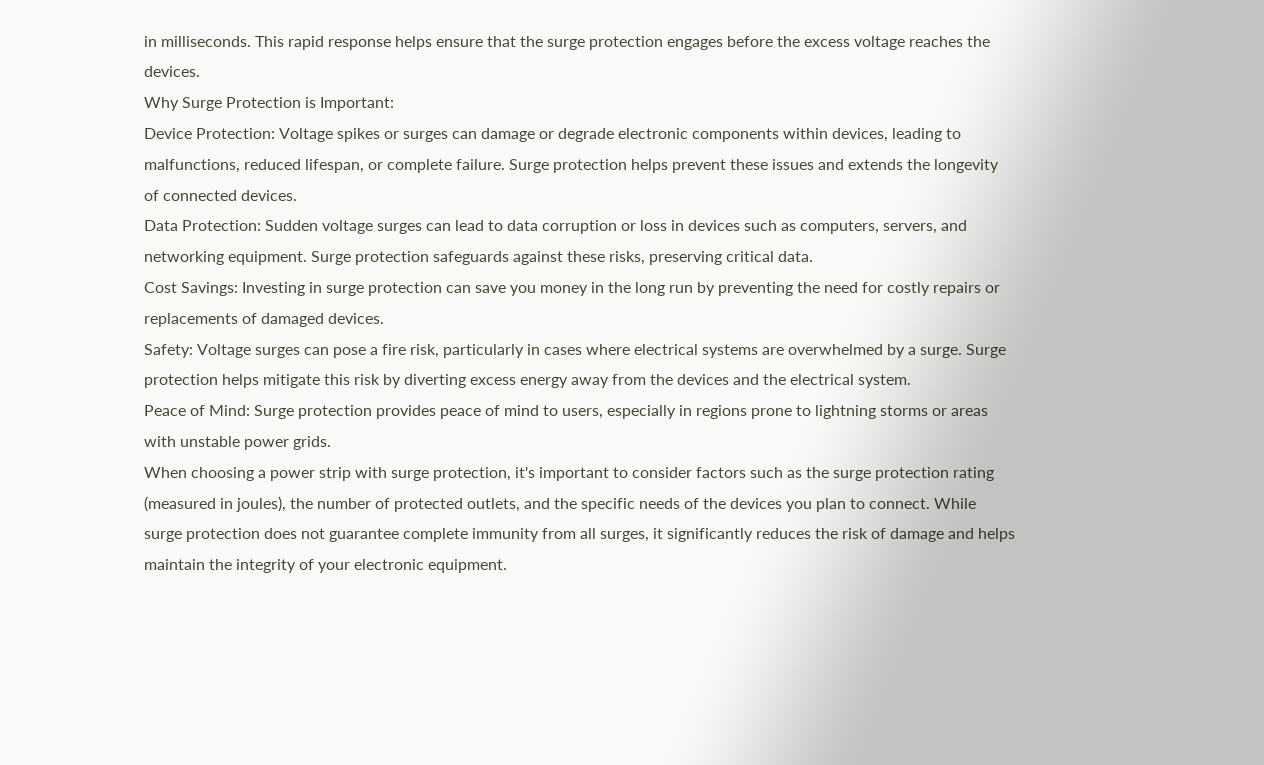in milliseconds. This rapid response helps ensure that the surge protection engages before the excess voltage reaches the devices.
Why Surge Protection is Important:
Device Protection: Voltage spikes or surges can damage or degrade electronic components within devices, leading to malfunctions, reduced lifespan, or complete failure. Surge protection helps prevent these issues and extends the longevity of connected devices.
Data Protection: Sudden voltage surges can lead to data corruption or loss in devices such as computers, servers, and networking equipment. Surge protection safeguards against these risks, preserving critical data.
Cost Savings: Investing in surge protection can save you money in the long run by preventing the need for costly repairs or replacements of damaged devices.
Safety: Voltage surges can pose a fire risk, particularly in cases where electrical systems are overwhelmed by a surge. Surge protection helps mitigate this risk by diverting excess energy away from the devices and the electrical system.
Peace of Mind: Surge protection provides peace of mind to users, especially in regions prone to lightning storms or areas with unstable power grids.
When choosing a power strip with surge protection, it's important to consider factors such as the surge protection rating (measured in joules), the number of protected outlets, and the specific needs of the devices you plan to connect. While surge protection does not guarantee complete immunity from all surges, it significantly reduces the risk of damage and helps maintain the integrity of your electronic equipment.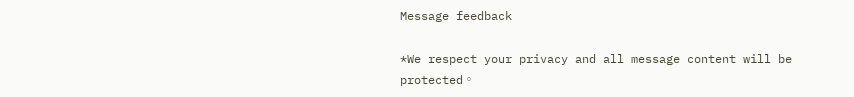Message feedback

*We respect your privacy and all message content will be protected。